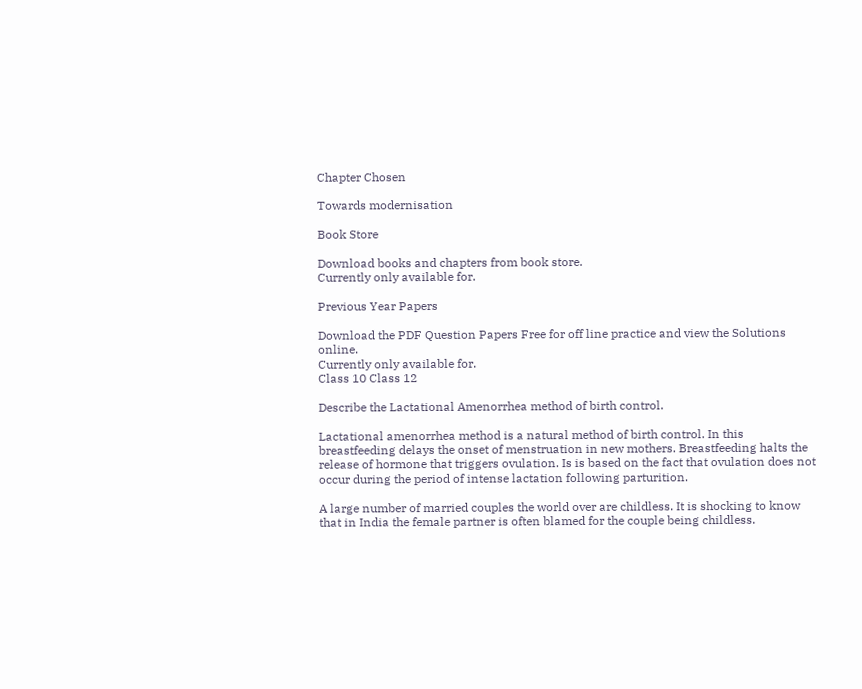Chapter Chosen

Towards modernisation

Book Store

Download books and chapters from book store.
Currently only available for.

Previous Year Papers

Download the PDF Question Papers Free for off line practice and view the Solutions online.
Currently only available for.
Class 10 Class 12

Describe the Lactational Amenorrhea method of birth control.

Lactational amenorrhea method is a natural method of birth control. In this breastfeeding delays the onset of menstruation in new mothers. Breastfeeding halts the release of hormone that triggers ovulation. Is is based on the fact that ovulation does not occur during the period of intense lactation following parturition.

A large number of married couples the world over are childless. It is shocking to know that in India the female partner is often blamed for the couple being childless.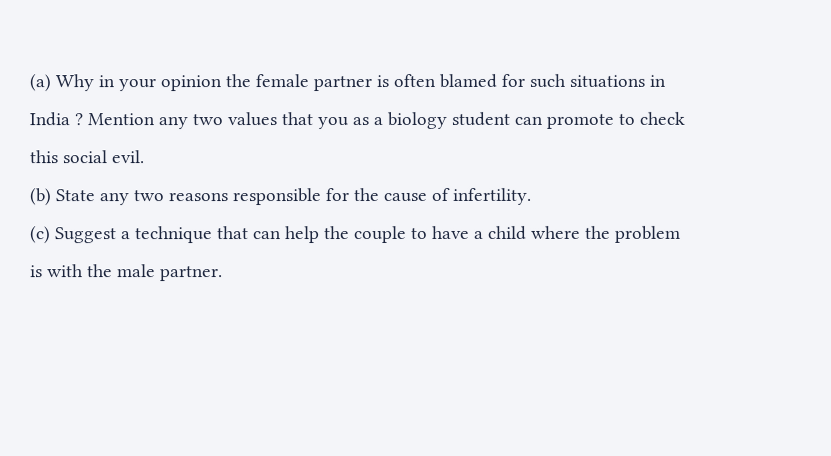(a) Why in your opinion the female partner is often blamed for such situations in India ? Mention any two values that you as a biology student can promote to check this social evil.
(b) State any two reasons responsible for the cause of infertility.
(c) Suggest a technique that can help the couple to have a child where the problem is with the male partner.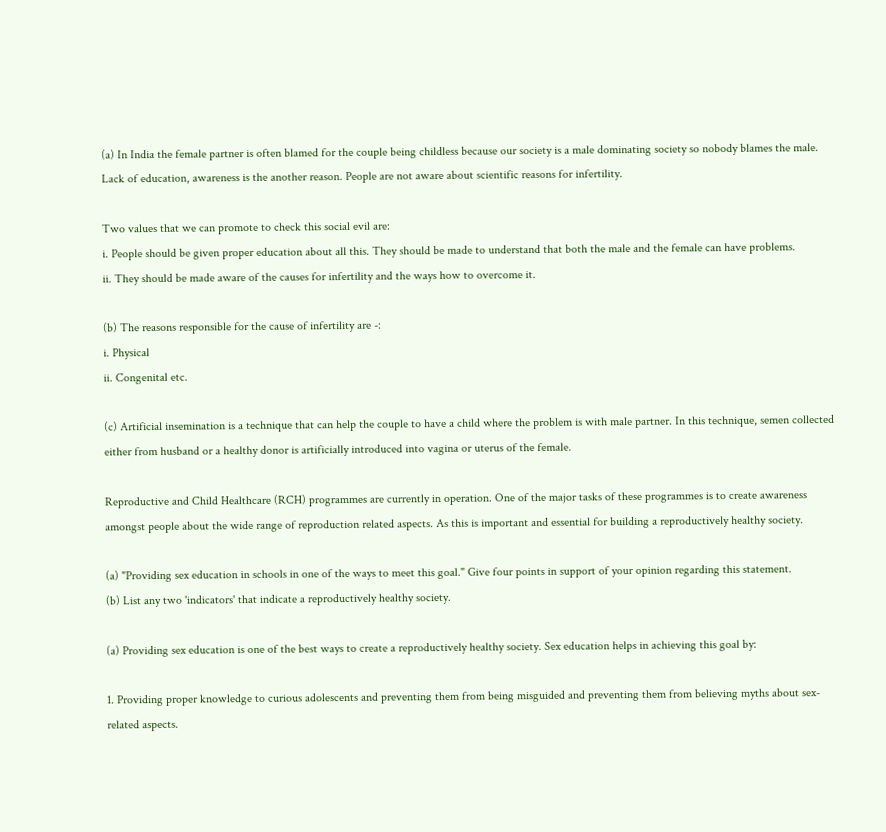(a) In India the female partner is often blamed for the couple being childless because our society is a male dominating society so nobody blames the male. Lack of education, awareness is the another reason. People are not aware about scientific reasons for infertility.

Two values that we can promote to check this social evil are:
i. People should be given proper education about all this. They should be made to understand that both the male and the female can have problems.
ii. They should be made aware of the causes for infertility and the ways how to overcome it.

(b) The reasons responsible for the cause of infertility are -:
i. Physical
ii. Congenital etc.

(c) Artificial insemination is a technique that can help the couple to have a child where the problem is with male partner. In this technique, semen collected either from husband or a healthy donor is artificially introduced into vagina or uterus of the female.

Reproductive and Child Healthcare (RCH) programmes are currently in operation. One of the major tasks of these programmes is to create awareness amongst people about the wide range of reproduction related aspects. As this is important and essential for building a reproductively healthy society.

(a) "Providing sex education in schools in one of the ways to meet this goal." Give four points in support of your opinion regarding this statement.
(b) List any two 'indicators' that indicate a reproductively healthy society.

(a) Providing sex education is one of the best ways to create a reproductively healthy society. Sex education helps in achieving this goal by:

1. Providing proper knowledge to curious adolescents and preventing them from being misguided and preventing them from believing myths about sex-related aspects.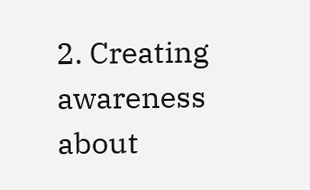2. Creating awareness about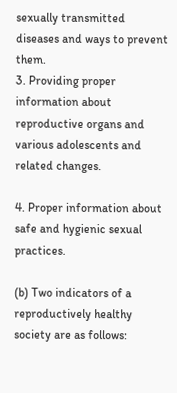sexually transmitted diseases and ways to prevent them.
3. Providing proper information about reproductive organs and various adolescents and related changes.

4. Proper information about safe and hygienic sexual practices.

(b) Two indicators of a reproductively healthy society are as follows: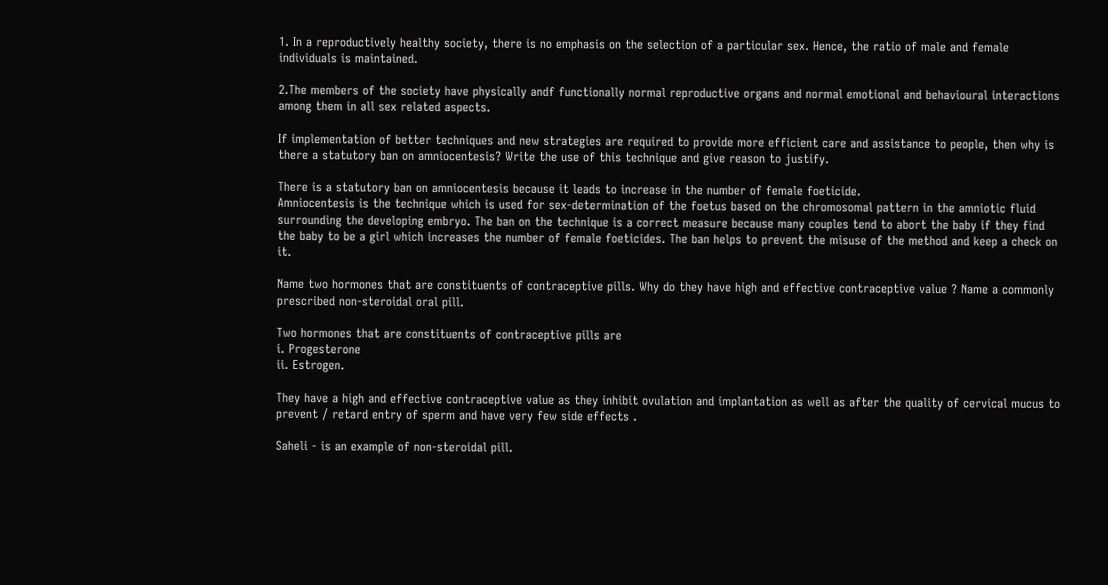1. In a reproductively healthy society, there is no emphasis on the selection of a particular sex. Hence, the ratio of male and female individuals is maintained.

2.The members of the society have physically andf functionally normal reproductive organs and normal emotional and behavioural interactions among them in all sex related aspects.

If implementation of better techniques and new strategies are required to provide more efficient care and assistance to people, then why is there a statutory ban on amniocentesis? Write the use of this technique and give reason to justify.

There is a statutory ban on amniocentesis because it leads to increase in the number of female foeticide.
Amniocentesis is the technique which is used for sex-determination of the foetus based on the chromosomal pattern in the amniotic fluid surrounding the developing embryo. The ban on the technique is a correct measure because many couples tend to abort the baby if they find the baby to be a girl which increases the number of female foeticides. The ban helps to prevent the misuse of the method and keep a check on it.

Name two hormones that are constituents of contraceptive pills. Why do they have high and effective contraceptive value ? Name a commonly prescribed non-steroidal oral pill.

Two hormones that are constituents of contraceptive pills are
i. Progesterone
ii. Estrogen.

They have a high and effective contraceptive value as they inhibit ovulation and implantation as well as after the quality of cervical mucus to prevent / retard entry of sperm and have very few side effects .

Saheli - is an example of non-steroidal pill.